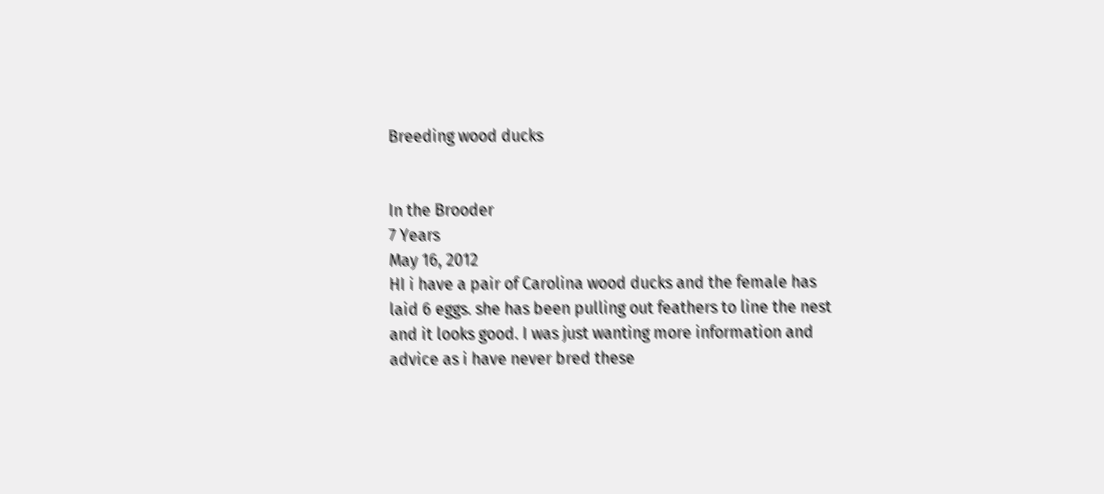Breeding wood ducks


In the Brooder
7 Years
May 16, 2012
HI i have a pair of Carolina wood ducks and the female has laid 6 eggs. she has been pulling out feathers to line the nest and it looks good. I was just wanting more information and advice as i have never bred these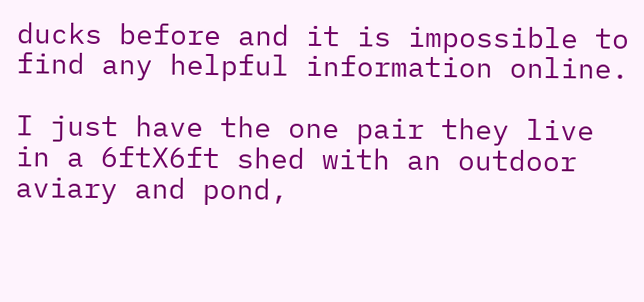ducks before and it is impossible to find any helpful information online.

I just have the one pair they live in a 6ftX6ft shed with an outdoor aviary and pond,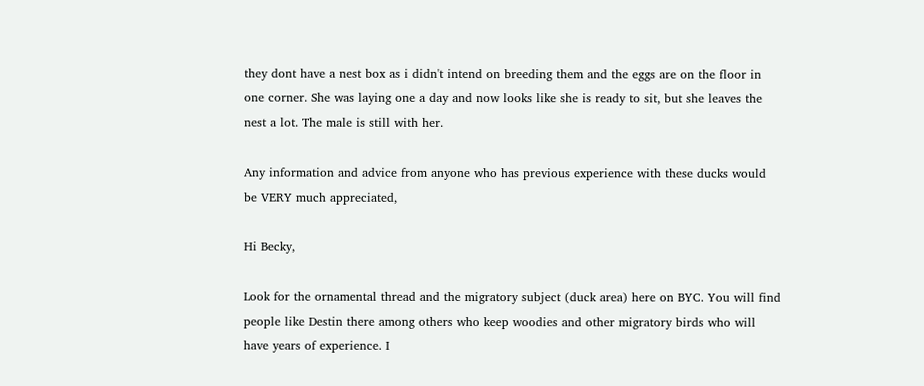they dont have a nest box as i didn't intend on breeding them and the eggs are on the floor in one corner. She was laying one a day and now looks like she is ready to sit, but she leaves the nest a lot. The male is still with her.

Any information and advice from anyone who has previous experience with these ducks would be VERY much appreciated,

Hi Becky,

Look for the ornamental thread and the migratory subject (duck area) here on BYC. You will find people like Destin there among others who keep woodies and other migratory birds who will have years of experience. I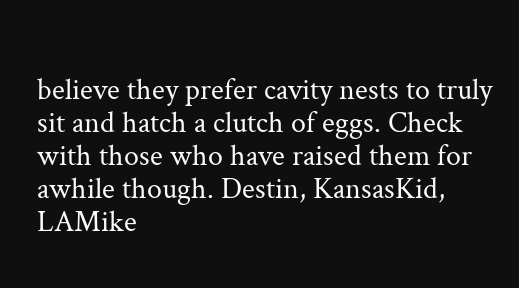believe they prefer cavity nests to truly sit and hatch a clutch of eggs. Check with those who have raised them for awhile though. Destin, KansasKid, LAMike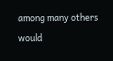among many others would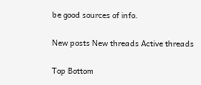be good sources of info.

New posts New threads Active threads

Top Bottom